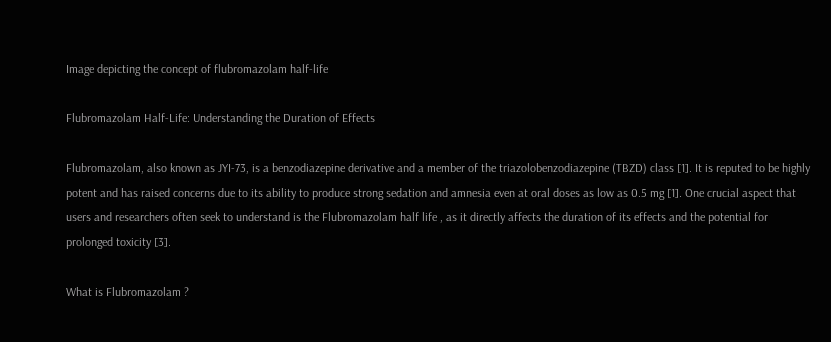Image depicting the concept of flubromazolam half-life

Flubromazolam Half-Life: Understanding the Duration of Effects

Flubromazolam, also known as JYI-73, is a benzodiazepine derivative and a member of the triazolobenzodiazepine (TBZD) class [1]. It is reputed to be highly potent and has raised concerns due to its ability to produce strong sedation and amnesia even at oral doses as low as 0.5 mg [1]. One crucial aspect that users and researchers often seek to understand is the Flubromazolam half life , as it directly affects the duration of its effects and the potential for prolonged toxicity [3].

What is Flubromazolam ?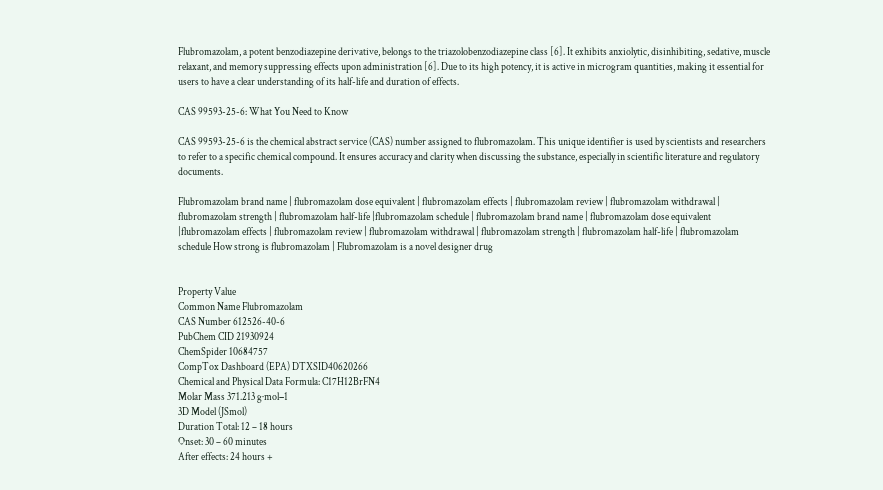Flubromazolam, a potent benzodiazepine derivative, belongs to the triazolobenzodiazepine class [6]. It exhibits anxiolytic, disinhibiting, sedative, muscle relaxant, and memory suppressing effects upon administration [6]. Due to its high potency, it is active in microgram quantities, making it essential for users to have a clear understanding of its half-life and duration of effects.

CAS 99593-25-6: What You Need to Know

CAS 99593-25-6 is the chemical abstract service (CAS) number assigned to flubromazolam. This unique identifier is used by scientists and researchers to refer to a specific chemical compound. It ensures accuracy and clarity when discussing the substance, especially in scientific literature and regulatory documents.

Flubromazolam brand name | flubromazolam dose equivalent | flubromazolam effects | flubromazolam review | flubromazolam withdrawal | flubromazolam strength | flubromazolam half-life |flubromazolam schedule | flubromazolam brand name | flubromazolam dose equivalent |flubromazolam effects | flubromazolam review | flubromazolam withdrawal | flubromazolam strength | flubromazolam half-life | flubromazolam schedule How strong is flubromazolam | Flubromazolam is a novel designer drug


Property Value
Common Name Flubromazolam
CAS Number 612526-40-6
PubChem CID 21930924
ChemSpider 10684757
CompTox Dashboard (EPA) DTXSID40620266
Chemical and Physical Data Formula: C17H12BrFN4
Molar Mass 371.213 g·mol−1
3D Model (JSmol)
Duration Total: 12 – 18 hours
Onset: 30 – 60 minutes
After effects: 24 hours +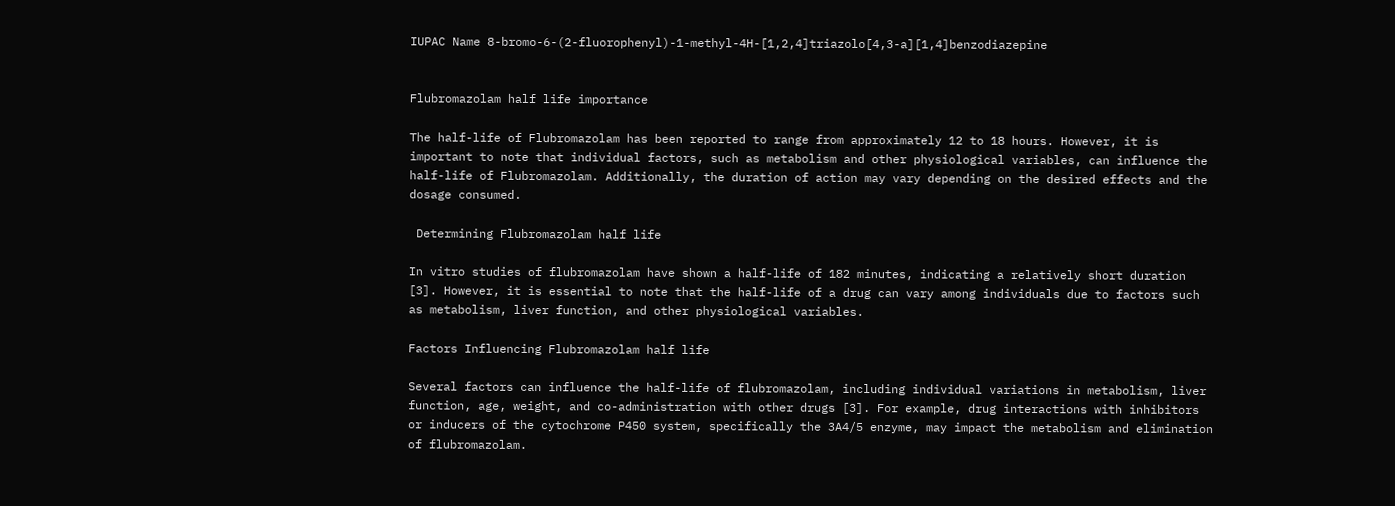IUPAC Name 8-bromo-6-(2-fluorophenyl)-1-methyl-4H-[1,2,4]triazolo[4,3-a][1,4]benzodiazepine


Flubromazolam half life importance

The half-life of Flubromazolam has been reported to range from approximately 12 to 18 hours. However, it is important to note that individual factors, such as metabolism and other physiological variables, can influence the half-life of Flubromazolam. Additionally, the duration of action may vary depending on the desired effects and the dosage consumed.

 Determining Flubromazolam half life

In vitro studies of flubromazolam have shown a half-life of 182 minutes, indicating a relatively short duration [3]. However, it is essential to note that the half-life of a drug can vary among individuals due to factors such as metabolism, liver function, and other physiological variables.

Factors Influencing Flubromazolam half life

Several factors can influence the half-life of flubromazolam, including individual variations in metabolism, liver function, age, weight, and co-administration with other drugs [3]. For example, drug interactions with inhibitors or inducers of the cytochrome P450 system, specifically the 3A4/5 enzyme, may impact the metabolism and elimination of flubromazolam.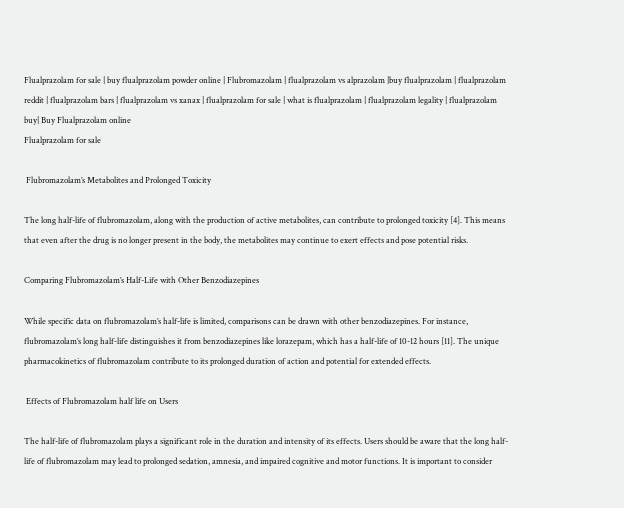Flualprazolam for sale | buy flualprazolam powder online | Flubromazolam | flualprazolam vs alprazolam |buy flualprazolam | flualprazolam reddit | flualprazolam bars | flualprazolam vs xanax | flualprazolam for sale | what is flualprazolam | flualprazolam legality | flualprazolam buy| Buy Flualprazolam online
Flualprazolam for sale

 Flubromazolam’s Metabolites and Prolonged Toxicity

The long half-life of flubromazolam, along with the production of active metabolites, can contribute to prolonged toxicity [4]. This means that even after the drug is no longer present in the body, the metabolites may continue to exert effects and pose potential risks.

Comparing Flubromazolam’s Half-Life with Other Benzodiazepines

While specific data on flubromazolam’s half-life is limited, comparisons can be drawn with other benzodiazepines. For instance, flubromazolam’s long half-life distinguishes it from benzodiazepines like lorazepam, which has a half-life of 10-12 hours [11]. The unique pharmacokinetics of flubromazolam contribute to its prolonged duration of action and potential for extended effects.

 Effects of Flubromazolam half life on Users

The half-life of flubromazolam plays a significant role in the duration and intensity of its effects. Users should be aware that the long half-life of flubromazolam may lead to prolonged sedation, amnesia, and impaired cognitive and motor functions. It is important to consider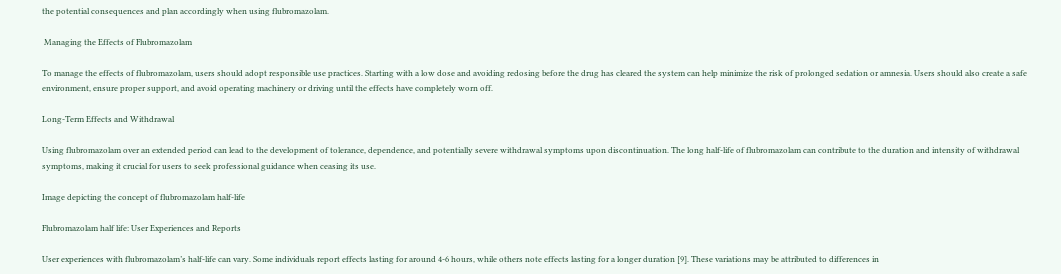the potential consequences and plan accordingly when using flubromazolam.

 Managing the Effects of Flubromazolam

To manage the effects of flubromazolam, users should adopt responsible use practices. Starting with a low dose and avoiding redosing before the drug has cleared the system can help minimize the risk of prolonged sedation or amnesia. Users should also create a safe environment, ensure proper support, and avoid operating machinery or driving until the effects have completely worn off.

Long-Term Effects and Withdrawal

Using flubromazolam over an extended period can lead to the development of tolerance, dependence, and potentially severe withdrawal symptoms upon discontinuation. The long half-life of flubromazolam can contribute to the duration and intensity of withdrawal symptoms, making it crucial for users to seek professional guidance when ceasing its use.

Image depicting the concept of flubromazolam half-life

Flubromazolam half life: User Experiences and Reports

User experiences with flubromazolam’s half-life can vary. Some individuals report effects lasting for around 4-6 hours, while others note effects lasting for a longer duration [9]. These variations may be attributed to differences in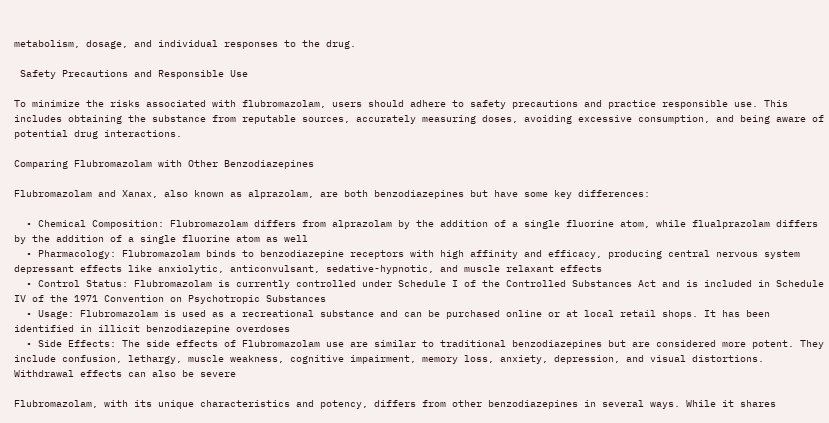metabolism, dosage, and individual responses to the drug.

 Safety Precautions and Responsible Use

To minimize the risks associated with flubromazolam, users should adhere to safety precautions and practice responsible use. This includes obtaining the substance from reputable sources, accurately measuring doses, avoiding excessive consumption, and being aware of potential drug interactions.

Comparing Flubromazolam with Other Benzodiazepines

Flubromazolam and Xanax, also known as alprazolam, are both benzodiazepines but have some key differences:

  • Chemical Composition: Flubromazolam differs from alprazolam by the addition of a single fluorine atom, while flualprazolam differs by the addition of a single fluorine atom as well
  • Pharmacology: Flubromazolam binds to benzodiazepine receptors with high affinity and efficacy, producing central nervous system depressant effects like anxiolytic, anticonvulsant, sedative-hypnotic, and muscle relaxant effects
  • Control Status: Flubromazolam is currently controlled under Schedule I of the Controlled Substances Act and is included in Schedule IV of the 1971 Convention on Psychotropic Substances
  • Usage: Flubromazolam is used as a recreational substance and can be purchased online or at local retail shops. It has been identified in illicit benzodiazepine overdoses
  • Side Effects: The side effects of Flubromazolam use are similar to traditional benzodiazepines but are considered more potent. They include confusion, lethargy, muscle weakness, cognitive impairment, memory loss, anxiety, depression, and visual distortions. Withdrawal effects can also be severe

Flubromazolam, with its unique characteristics and potency, differs from other benzodiazepines in several ways. While it shares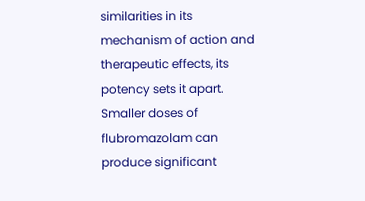similarities in its mechanism of action and therapeutic effects, its potency sets it apart. Smaller doses of flubromazolam can produce significant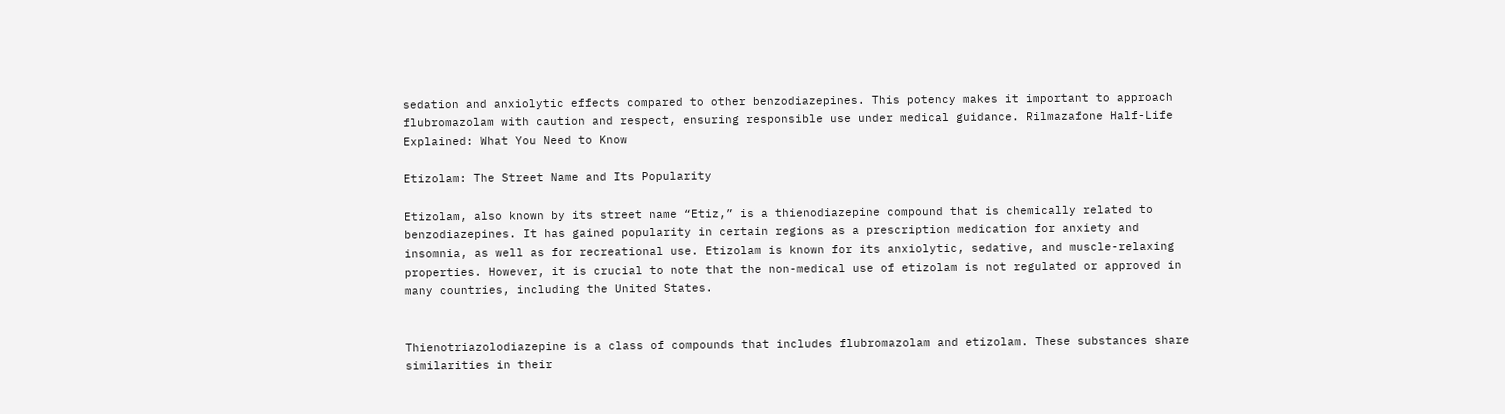sedation and anxiolytic effects compared to other benzodiazepines. This potency makes it important to approach flubromazolam with caution and respect, ensuring responsible use under medical guidance. Rilmazafone Half-Life Explained: What You Need to Know

Etizolam: The Street Name and Its Popularity

Etizolam, also known by its street name “Etiz,” is a thienodiazepine compound that is chemically related to benzodiazepines. It has gained popularity in certain regions as a prescription medication for anxiety and insomnia, as well as for recreational use. Etizolam is known for its anxiolytic, sedative, and muscle-relaxing properties. However, it is crucial to note that the non-medical use of etizolam is not regulated or approved in many countries, including the United States.


Thienotriazolodiazepine is a class of compounds that includes flubromazolam and etizolam. These substances share similarities in their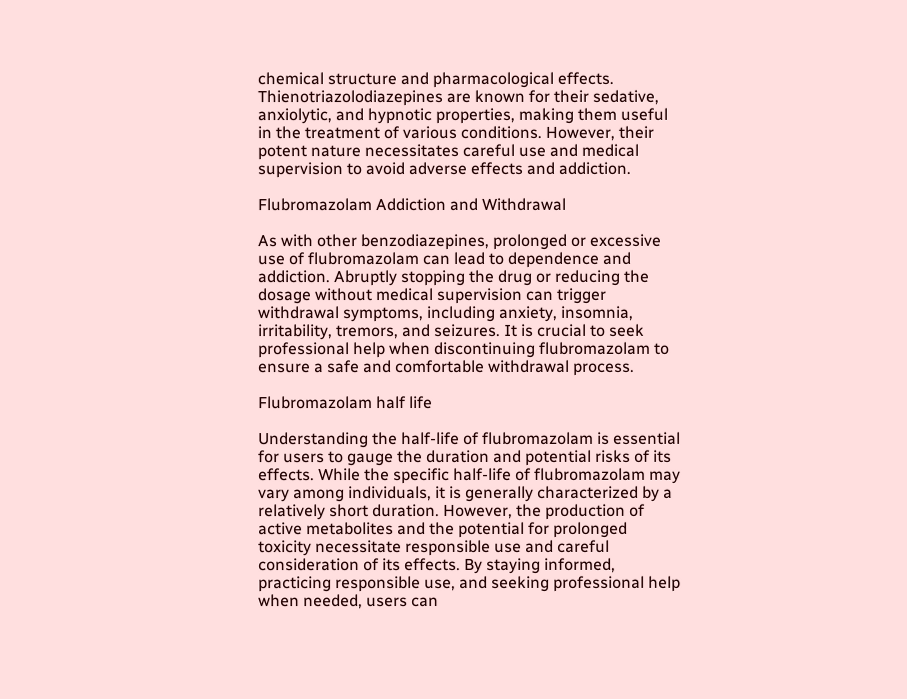chemical structure and pharmacological effects. Thienotriazolodiazepines are known for their sedative, anxiolytic, and hypnotic properties, making them useful in the treatment of various conditions. However, their potent nature necessitates careful use and medical supervision to avoid adverse effects and addiction.

Flubromazolam Addiction and Withdrawal

As with other benzodiazepines, prolonged or excessive use of flubromazolam can lead to dependence and addiction. Abruptly stopping the drug or reducing the dosage without medical supervision can trigger withdrawal symptoms, including anxiety, insomnia, irritability, tremors, and seizures. It is crucial to seek professional help when discontinuing flubromazolam to ensure a safe and comfortable withdrawal process.

Flubromazolam half life

Understanding the half-life of flubromazolam is essential for users to gauge the duration and potential risks of its effects. While the specific half-life of flubromazolam may vary among individuals, it is generally characterized by a relatively short duration. However, the production of active metabolites and the potential for prolonged toxicity necessitate responsible use and careful consideration of its effects. By staying informed, practicing responsible use, and seeking professional help when needed, users can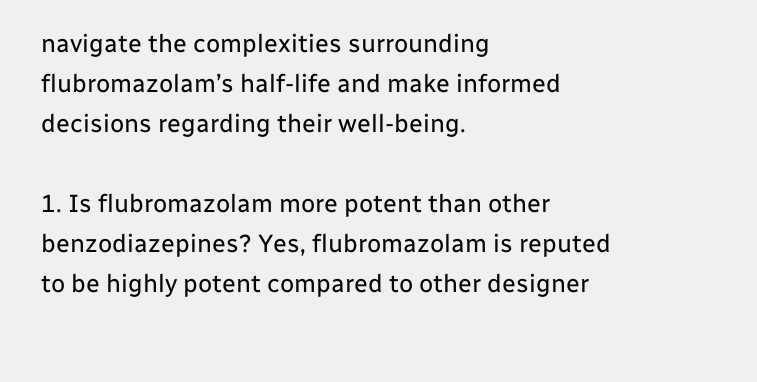navigate the complexities surrounding flubromazolam’s half-life and make informed decisions regarding their well-being.

1. Is flubromazolam more potent than other benzodiazepines? Yes, flubromazolam is reputed to be highly potent compared to other designer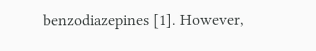benzodiazepines [1]. However,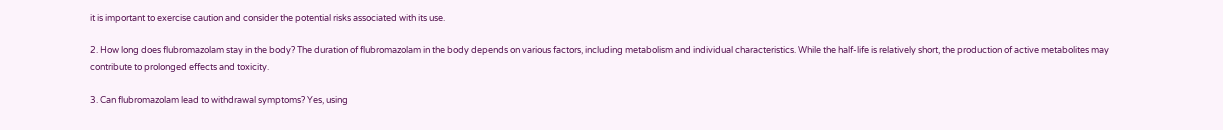it is important to exercise caution and consider the potential risks associated with its use.

2. How long does flubromazolam stay in the body? The duration of flubromazolam in the body depends on various factors, including metabolism and individual characteristics. While the half-life is relatively short, the production of active metabolites may contribute to prolonged effects and toxicity.

3. Can flubromazolam lead to withdrawal symptoms? Yes, using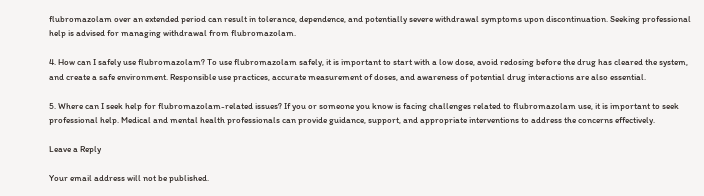flubromazolam over an extended period can result in tolerance, dependence, and potentially severe withdrawal symptoms upon discontinuation. Seeking professional help is advised for managing withdrawal from flubromazolam.

4. How can I safely use flubromazolam? To use flubromazolam safely, it is important to start with a low dose, avoid redosing before the drug has cleared the system, and create a safe environment. Responsible use practices, accurate measurement of doses, and awareness of potential drug interactions are also essential.

5. Where can I seek help for flubromazolam-related issues? If you or someone you know is facing challenges related to flubromazolam use, it is important to seek professional help. Medical and mental health professionals can provide guidance, support, and appropriate interventions to address the concerns effectively.

Leave a Reply

Your email address will not be published.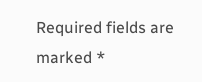Required fields are marked *